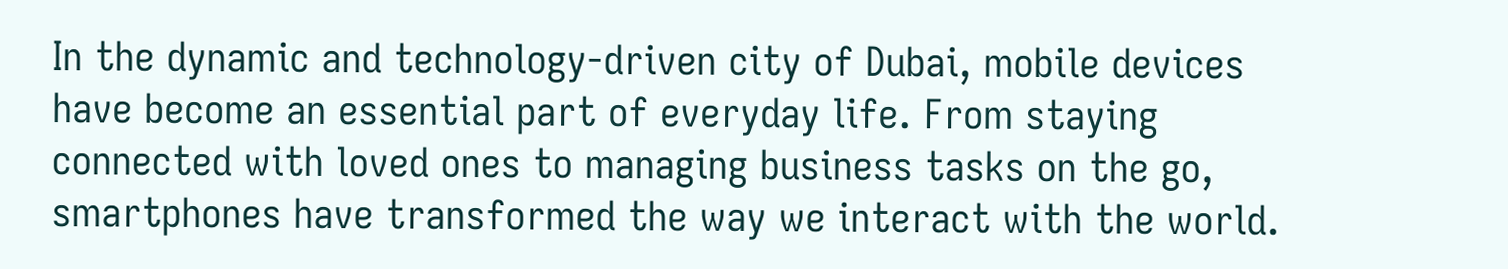In the dynamic and technology-driven city of Dubai, mobile devices have become an essential part of everyday life. From staying connected with loved ones to managing business tasks on the go, smartphones have transformed the way we interact with the world.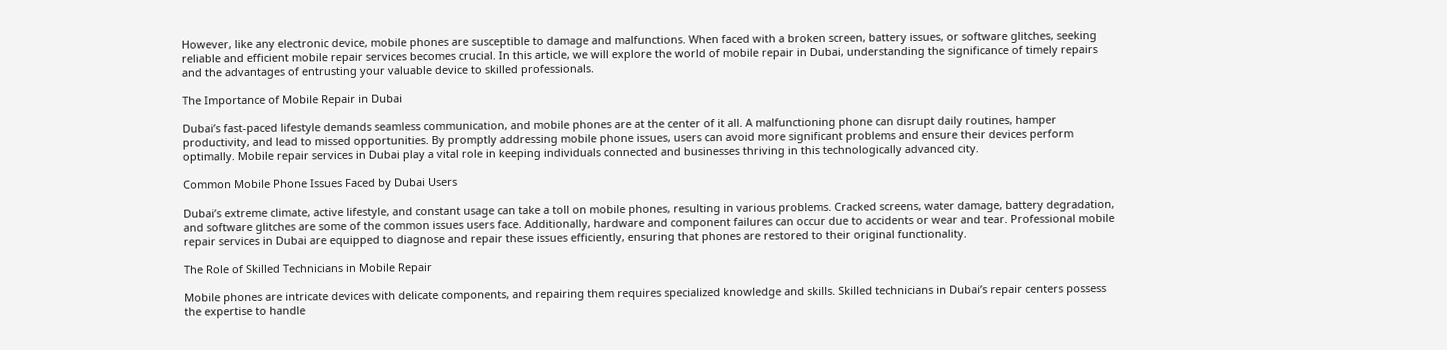However, like any electronic device, mobile phones are susceptible to damage and malfunctions. When faced with a broken screen, battery issues, or software glitches, seeking reliable and efficient mobile repair services becomes crucial. In this article, we will explore the world of mobile repair in Dubai, understanding the significance of timely repairs and the advantages of entrusting your valuable device to skilled professionals.

The Importance of Mobile Repair in Dubai

Dubai’s fast-paced lifestyle demands seamless communication, and mobile phones are at the center of it all. A malfunctioning phone can disrupt daily routines, hamper productivity, and lead to missed opportunities. By promptly addressing mobile phone issues, users can avoid more significant problems and ensure their devices perform optimally. Mobile repair services in Dubai play a vital role in keeping individuals connected and businesses thriving in this technologically advanced city.

Common Mobile Phone Issues Faced by Dubai Users

Dubai’s extreme climate, active lifestyle, and constant usage can take a toll on mobile phones, resulting in various problems. Cracked screens, water damage, battery degradation, and software glitches are some of the common issues users face. Additionally, hardware and component failures can occur due to accidents or wear and tear. Professional mobile repair services in Dubai are equipped to diagnose and repair these issues efficiently, ensuring that phones are restored to their original functionality.

The Role of Skilled Technicians in Mobile Repair

Mobile phones are intricate devices with delicate components, and repairing them requires specialized knowledge and skills. Skilled technicians in Dubai’s repair centers possess the expertise to handle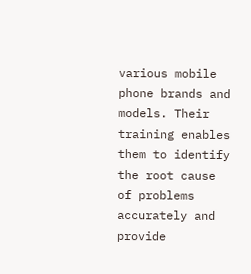various mobile phone brands and models. Their training enables them to identify the root cause of problems accurately and provide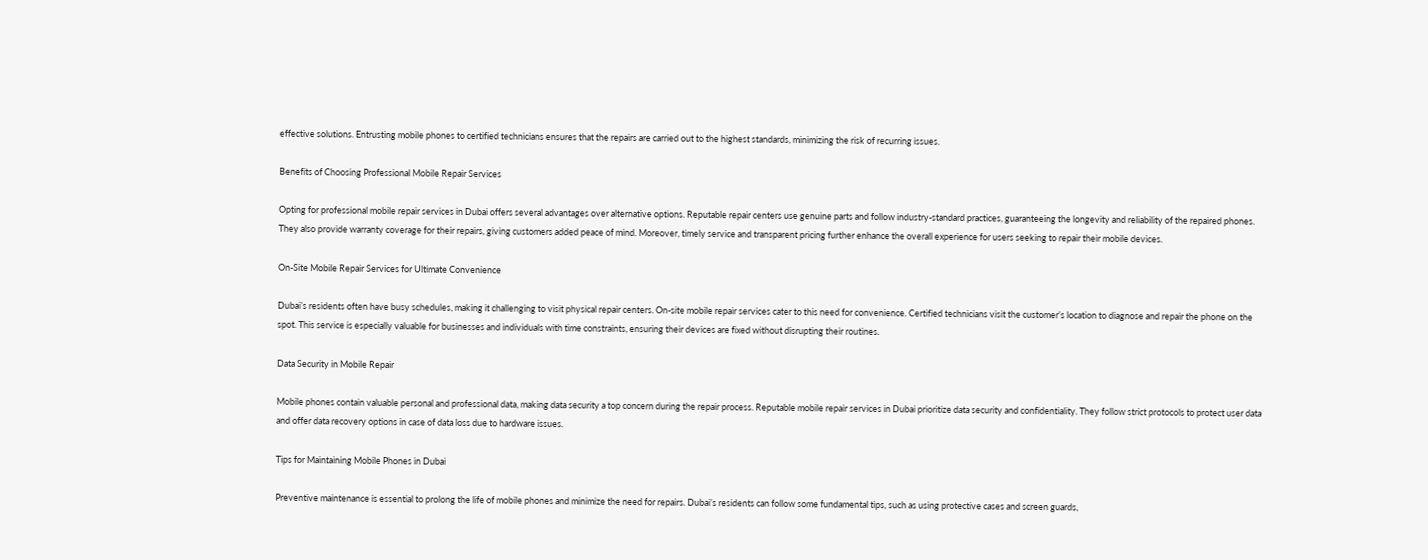effective solutions. Entrusting mobile phones to certified technicians ensures that the repairs are carried out to the highest standards, minimizing the risk of recurring issues.

Benefits of Choosing Professional Mobile Repair Services

Opting for professional mobile repair services in Dubai offers several advantages over alternative options. Reputable repair centers use genuine parts and follow industry-standard practices, guaranteeing the longevity and reliability of the repaired phones. They also provide warranty coverage for their repairs, giving customers added peace of mind. Moreover, timely service and transparent pricing further enhance the overall experience for users seeking to repair their mobile devices.

On-Site Mobile Repair Services for Ultimate Convenience

Dubai’s residents often have busy schedules, making it challenging to visit physical repair centers. On-site mobile repair services cater to this need for convenience. Certified technicians visit the customer’s location to diagnose and repair the phone on the spot. This service is especially valuable for businesses and individuals with time constraints, ensuring their devices are fixed without disrupting their routines.

Data Security in Mobile Repair

Mobile phones contain valuable personal and professional data, making data security a top concern during the repair process. Reputable mobile repair services in Dubai prioritize data security and confidentiality. They follow strict protocols to protect user data and offer data recovery options in case of data loss due to hardware issues.

Tips for Maintaining Mobile Phones in Dubai

Preventive maintenance is essential to prolong the life of mobile phones and minimize the need for repairs. Dubai’s residents can follow some fundamental tips, such as using protective cases and screen guards,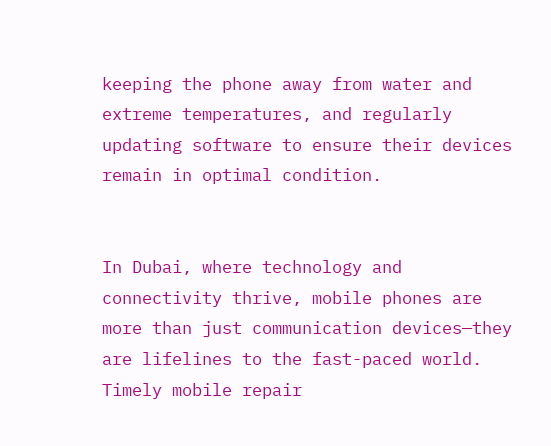keeping the phone away from water and extreme temperatures, and regularly updating software to ensure their devices remain in optimal condition.


In Dubai, where technology and connectivity thrive, mobile phones are more than just communication devices—they are lifelines to the fast-paced world. Timely mobile repair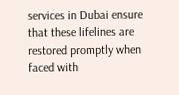services in Dubai ensure that these lifelines are restored promptly when faced with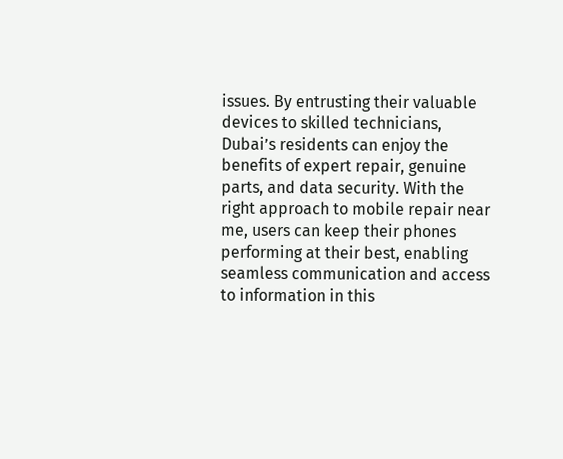issues. By entrusting their valuable devices to skilled technicians, Dubai’s residents can enjoy the benefits of expert repair, genuine parts, and data security. With the right approach to mobile repair near me, users can keep their phones performing at their best, enabling seamless communication and access to information in this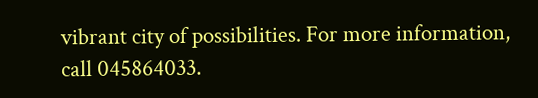vibrant city of possibilities. For more information, call 045864033.